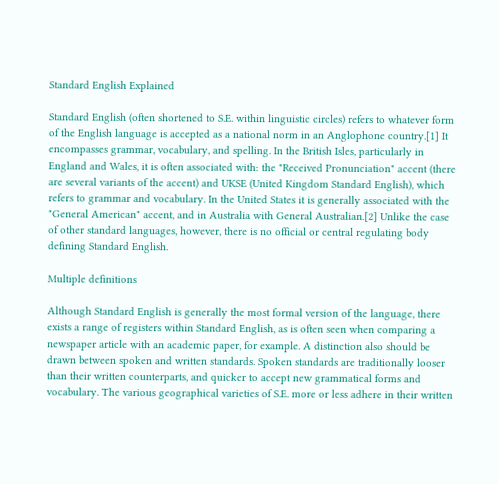Standard English Explained

Standard English (often shortened to S.E. within linguistic circles) refers to whatever form of the English language is accepted as a national norm in an Anglophone country.[1] It encompasses grammar, vocabulary, and spelling. In the British Isles, particularly in England and Wales, it is often associated with: the "Received Pronunciation" accent (there are several variants of the accent) and UKSE (United Kingdom Standard English), which refers to grammar and vocabulary. In the United States it is generally associated with the "General American" accent, and in Australia with General Australian.[2] Unlike the case of other standard languages, however, there is no official or central regulating body defining Standard English.

Multiple definitions

Although Standard English is generally the most formal version of the language, there exists a range of registers within Standard English, as is often seen when comparing a newspaper article with an academic paper, for example. A distinction also should be drawn between spoken and written standards. Spoken standards are traditionally looser than their written counterparts, and quicker to accept new grammatical forms and vocabulary. The various geographical varieties of S.E. more or less adhere in their written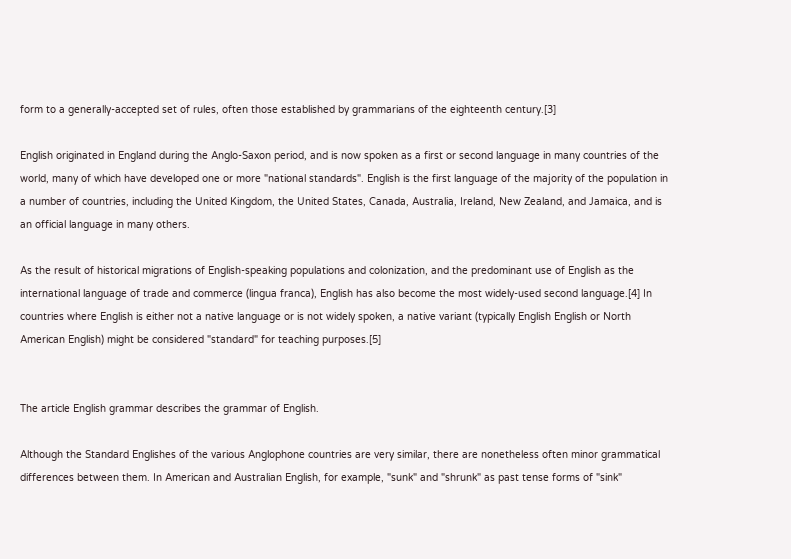form to a generally-accepted set of rules, often those established by grammarians of the eighteenth century.[3]

English originated in England during the Anglo-Saxon period, and is now spoken as a first or second language in many countries of the world, many of which have developed one or more "national standards". English is the first language of the majority of the population in a number of countries, including the United Kingdom, the United States, Canada, Australia, Ireland, New Zealand, and Jamaica, and is an official language in many others.

As the result of historical migrations of English-speaking populations and colonization, and the predominant use of English as the international language of trade and commerce (lingua franca), English has also become the most widely-used second language.[4] In countries where English is either not a native language or is not widely spoken, a native variant (typically English English or North American English) might be considered "standard" for teaching purposes.[5]


The article English grammar describes the grammar of English.

Although the Standard Englishes of the various Anglophone countries are very similar, there are nonetheless often minor grammatical differences between them. In American and Australian English, for example, "sunk" and "shrunk" as past tense forms of "sink"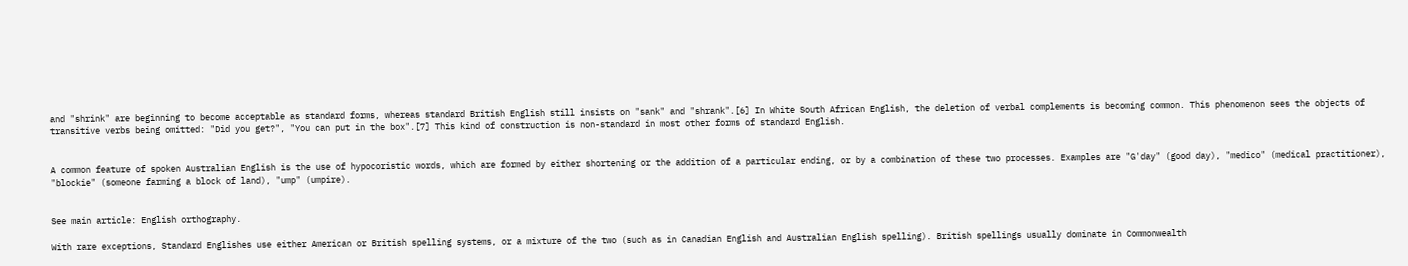and "shrink" are beginning to become acceptable as standard forms, whereas standard British English still insists on "sank" and "shrank".[6] In White South African English, the deletion of verbal complements is becoming common. This phenomenon sees the objects of transitive verbs being omitted: "Did you get?", "You can put in the box".[7] This kind of construction is non-standard in most other forms of standard English.


A common feature of spoken Australian English is the use of hypocoristic words, which are formed by either shortening or the addition of a particular ending, or by a combination of these two processes. Examples are "G'day" (good day), "medico" (medical practitioner), "blockie" (someone farming a block of land), "ump" (umpire).


See main article: English orthography.

With rare exceptions, Standard Englishes use either American or British spelling systems, or a mixture of the two (such as in Canadian English and Australian English spelling). British spellings usually dominate in Commonwealth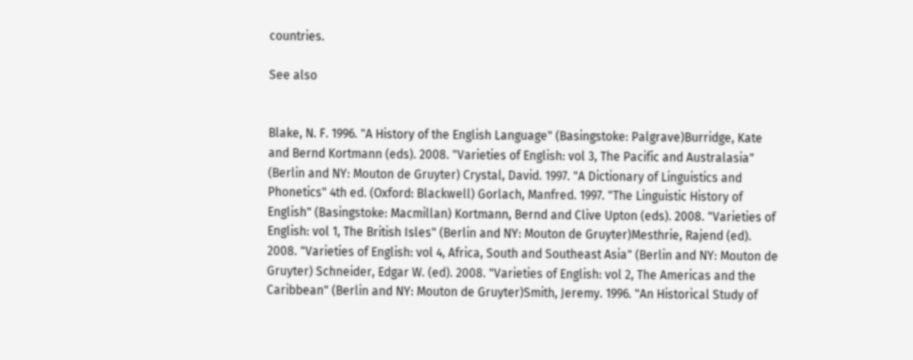countries.

See also


Blake, N. F. 1996. "A History of the English Language" (Basingstoke: Palgrave)Burridge, Kate and Bernd Kortmann (eds). 2008. "Varieties of English: vol 3, The Pacific and Australasia" (Berlin and NY: Mouton de Gruyter) Crystal, David. 1997. "A Dictionary of Linguistics and Phonetics" 4th ed. (Oxford: Blackwell) Gorlach, Manfred. 1997. "The Linguistic History of English" (Basingstoke: Macmillan) Kortmann, Bernd and Clive Upton (eds). 2008. "Varieties of English: vol 1, The British Isles" (Berlin and NY: Mouton de Gruyter)Mesthrie, Rajend (ed). 2008. "Varieties of English: vol 4, Africa, South and Southeast Asia" (Berlin and NY: Mouton de Gruyter) Schneider, Edgar W. (ed). 2008. "Varieties of English: vol 2, The Americas and the Caribbean" (Berlin and NY: Mouton de Gruyter)Smith, Jeremy. 1996. "An Historical Study of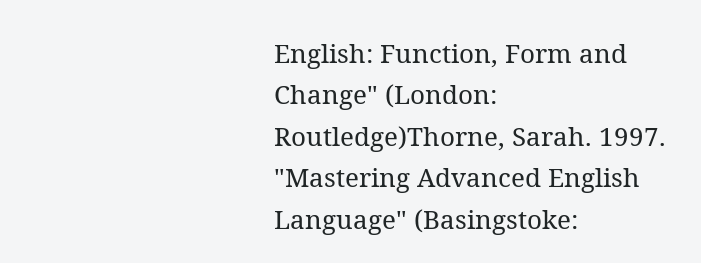English: Function, Form and Change" (London: Routledge)Thorne, Sarah. 1997. "Mastering Advanced English Language" (Basingstoke: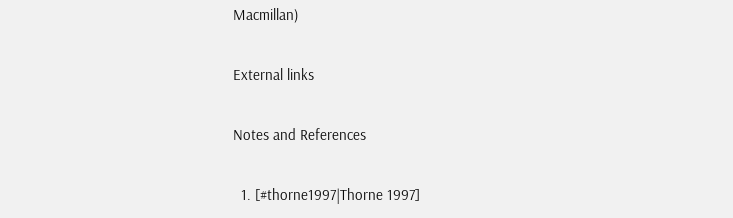Macmillan)

External links

Notes and References

  1. [#thorne1997|Thorne 1997]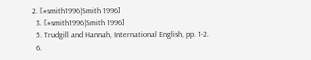2. [#smith1996|Smith 1996]
  3. [#smith1996|Smith 1996]
  5. Trudgill and Hannah, International English, pp. 1-2.
  6.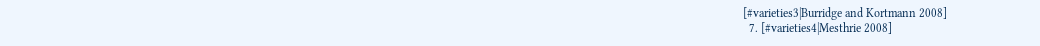[#varieties3|Burridge and Kortmann 2008]
  7. [#varieties4|Mesthrie 2008]